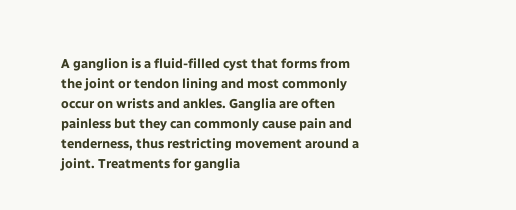A ganglion is a fluid-filled cyst that forms from the joint or tendon lining and most commonly occur on wrists and ankles. Ganglia are often painless but they can commonly cause pain and tenderness, thus restricting movement around a joint. Treatments for ganglia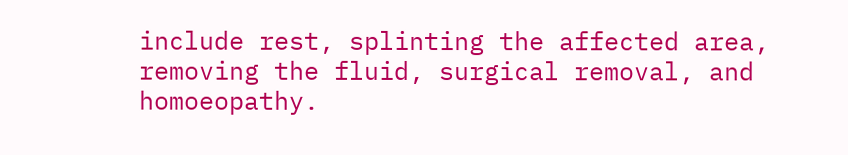include rest, splinting the affected area, removing the fluid, surgical removal, and homoeopathy.